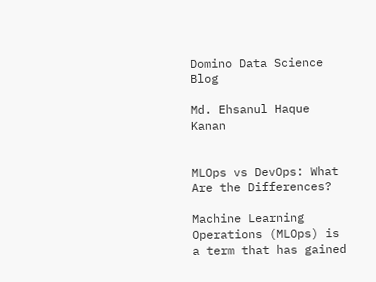Domino Data Science Blog

Md. Ehsanul Haque Kanan


MLOps vs DevOps: What Are the Differences?

Machine Learning Operations (MLOps) is a term that has gained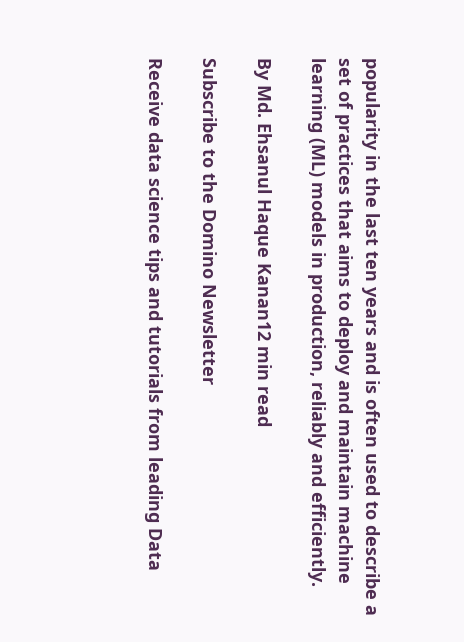popularity in the last ten years and is often used to describe a set of practices that aims to deploy and maintain machine learning (ML) models in production, reliably and efficiently.

By Md. Ehsanul Haque Kanan12 min read

Subscribe to the Domino Newsletter

Receive data science tips and tutorials from leading Data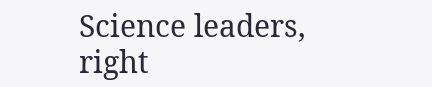Science leaders, right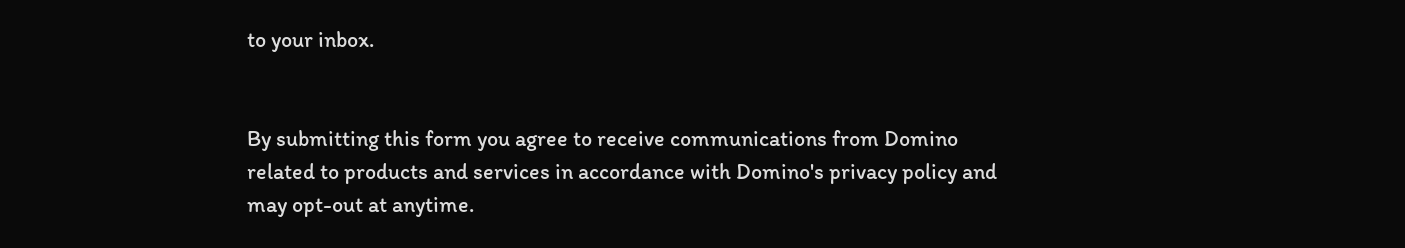to your inbox.


By submitting this form you agree to receive communications from Domino related to products and services in accordance with Domino's privacy policy and may opt-out at anytime.